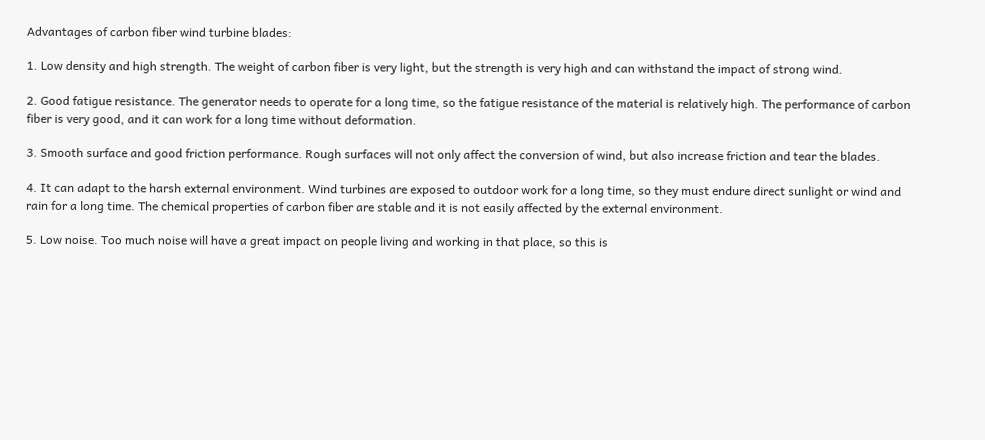Advantages of carbon fiber wind turbine blades:

1. Low density and high strength. The weight of carbon fiber is very light, but the strength is very high and can withstand the impact of strong wind.

2. Good fatigue resistance. The generator needs to operate for a long time, so the fatigue resistance of the material is relatively high. The performance of carbon fiber is very good, and it can work for a long time without deformation.

3. Smooth surface and good friction performance. Rough surfaces will not only affect the conversion of wind, but also increase friction and tear the blades.

4. It can adapt to the harsh external environment. Wind turbines are exposed to outdoor work for a long time, so they must endure direct sunlight or wind and rain for a long time. The chemical properties of carbon fiber are stable and it is not easily affected by the external environment.

5. Low noise. Too much noise will have a great impact on people living and working in that place, so this is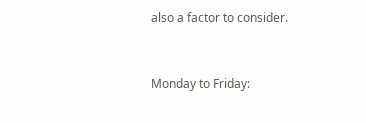also a factor to consider.


Monday to Friday: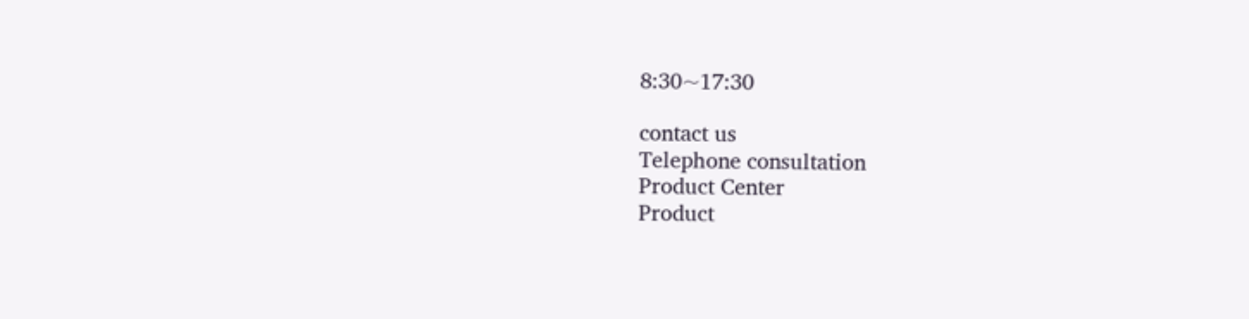8:30~17:30

contact us
Telephone consultation
Product Center
Product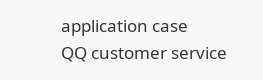application case
QQ customer service